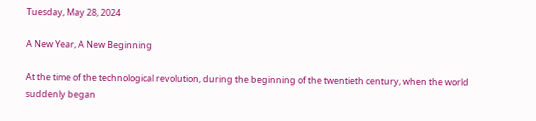Tuesday, May 28, 2024

A New Year, A New Beginning

At the time of the technological revolution, during the beginning of the twentieth century, when the world suddenly began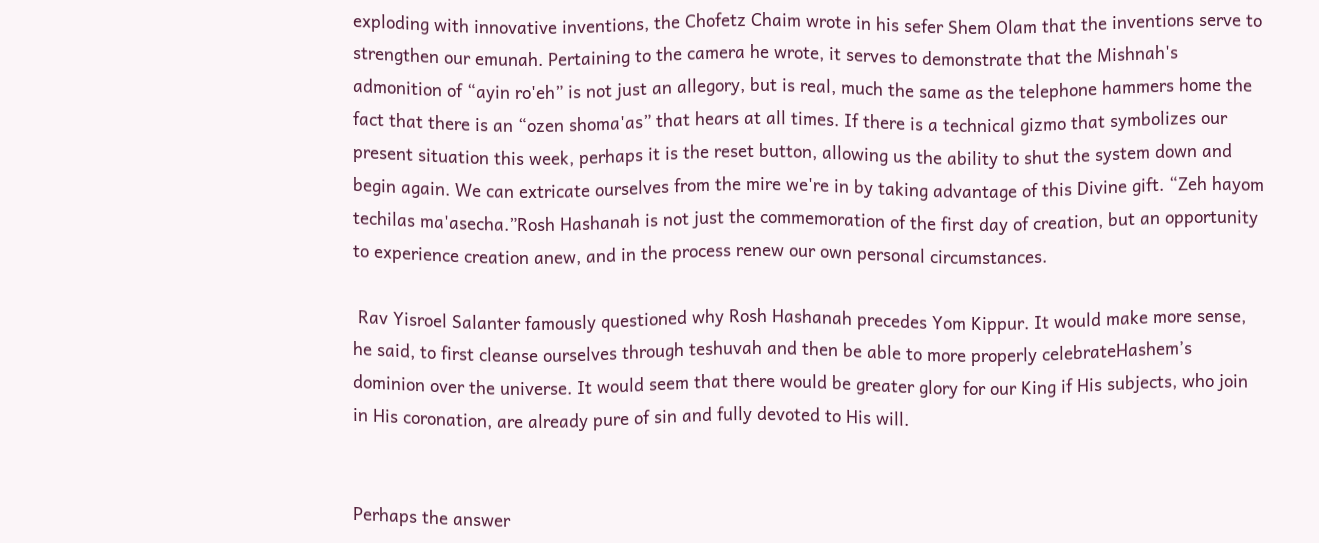exploding with innovative inventions, the Chofetz Chaim wrote in his sefer Shem Olam that the inventions serve to strengthen our emunah. Pertaining to the camera he wrote, it serves to demonstrate that the Mishnah's admonition of “ayin ro'eh” is not just an allegory, but is real, much the same as the telephone hammers home the fact that there is an “ozen shoma'as” that hears at all times. If there is a technical gizmo that symbolizes our present situation this week, perhaps it is the reset button, allowing us the ability to shut the system down and begin again. We can extricate ourselves from the mire we're in by taking advantage of this Divine gift. “Zeh hayom techilas ma'asecha.”Rosh Hashanah is not just the commemoration of the first day of creation, but an opportunity to experience creation anew, and in the process renew our own personal circumstances.

 Rav Yisroel Salanter famously questioned why Rosh Hashanah precedes Yom Kippur. It would make more sense, he said, to first cleanse ourselves through teshuvah and then be able to more properly celebrateHashem’s dominion over the universe. It would seem that there would be greater glory for our King if His subjects, who join in His coronation, are already pure of sin and fully devoted to His will.


Perhaps the answer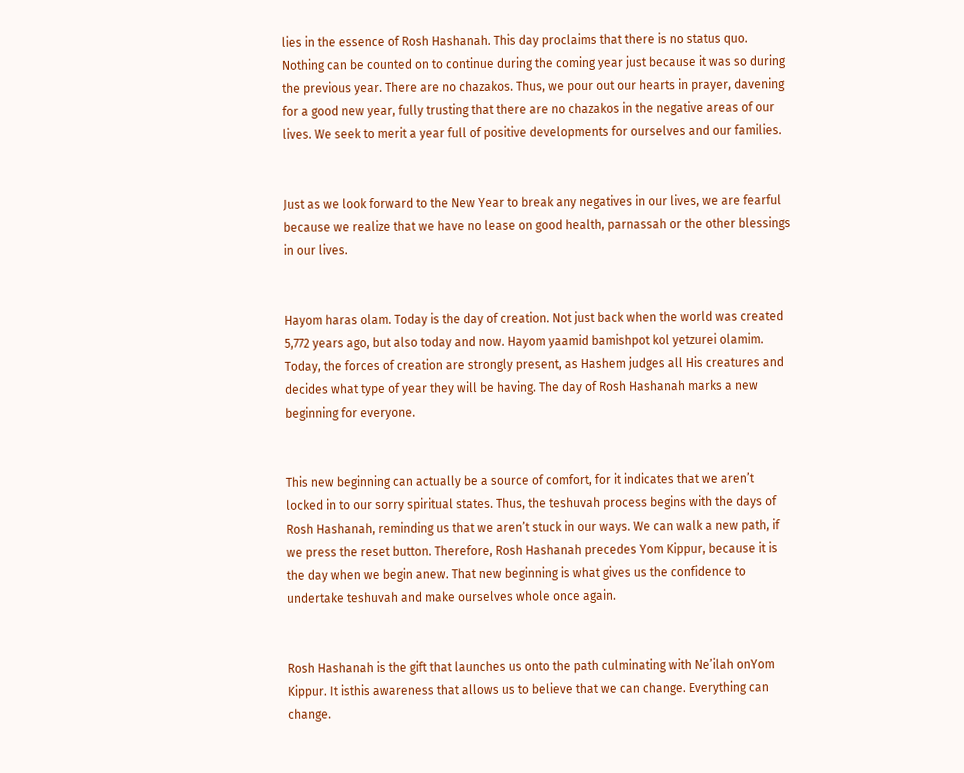lies in the essence of Rosh Hashanah. This day proclaims that there is no status quo. Nothing can be counted on to continue during the coming year just because it was so during the previous year. There are no chazakos. Thus, we pour out our hearts in prayer, davening for a good new year, fully trusting that there are no chazakos in the negative areas of our lives. We seek to merit a year full of positive developments for ourselves and our families.


Just as we look forward to the New Year to break any negatives in our lives, we are fearful because we realize that we have no lease on good health, parnassah or the other blessings in our lives.


Hayom haras olam. Today is the day of creation. Not just back when the world was created 5,772 years ago, but also today and now. Hayom yaamid bamishpot kol yetzurei olamim. Today, the forces of creation are strongly present, as Hashem judges all His creatures and decides what type of year they will be having. The day of Rosh Hashanah marks a new beginning for everyone.


This new beginning can actually be a source of comfort, for it indicates that we aren’t locked in to our sorry spiritual states. Thus, the teshuvah process begins with the days of Rosh Hashanah, reminding us that we aren’t stuck in our ways. We can walk a new path, if we press the reset button. Therefore, Rosh Hashanah precedes Yom Kippur, because it is the day when we begin anew. That new beginning is what gives us the confidence to undertake teshuvah and make ourselves whole once again.


Rosh Hashanah is the gift that launches us onto the path culminating with Ne’ilah onYom Kippur. It isthis awareness that allows us to believe that we can change. Everything can change.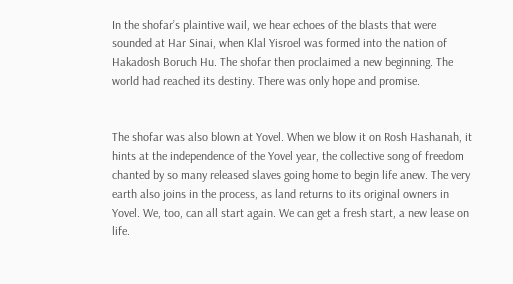In the shofar’s plaintive wail, we hear echoes of the blasts that were sounded at Har Sinai, when Klal Yisroel was formed into the nation of Hakadosh Boruch Hu. The shofar then proclaimed a new beginning. The world had reached its destiny. There was only hope and promise.


The shofar was also blown at Yovel. When we blow it on Rosh Hashanah, it hints at the independence of the Yovel year, the collective song of freedom chanted by so many released slaves going home to begin life anew. The very earth also joins in the process, as land returns to its original owners in Yovel. We, too, can all start again. We can get a fresh start, a new lease on life.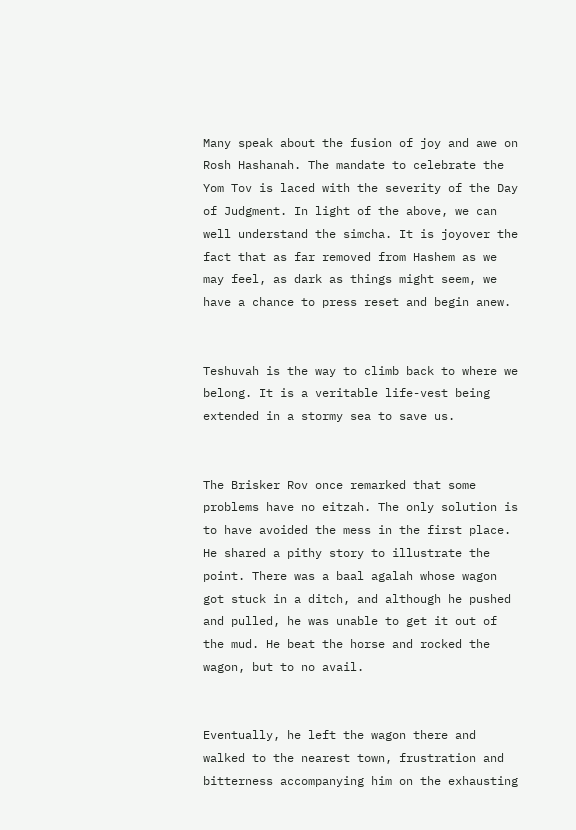Many speak about the fusion of joy and awe on Rosh Hashanah. The mandate to celebrate the Yom Tov is laced with the severity of the Day of Judgment. In light of the above, we can well understand the simcha. It is joyover the fact that as far removed from Hashem as we may feel, as dark as things might seem, we have a chance to press reset and begin anew.


Teshuvah is the way to climb back to where we belong. It is a veritable life-vest being extended in a stormy sea to save us.


The Brisker Rov once remarked that some problems have no eitzah. The only solution is to have avoided the mess in the first place. He shared a pithy story to illustrate the point. There was a baal agalah whose wagon got stuck in a ditch, and although he pushed and pulled, he was unable to get it out of the mud. He beat the horse and rocked the wagon, but to no avail.


Eventually, he left the wagon there and walked to the nearest town, frustration and bitterness accompanying him on the exhausting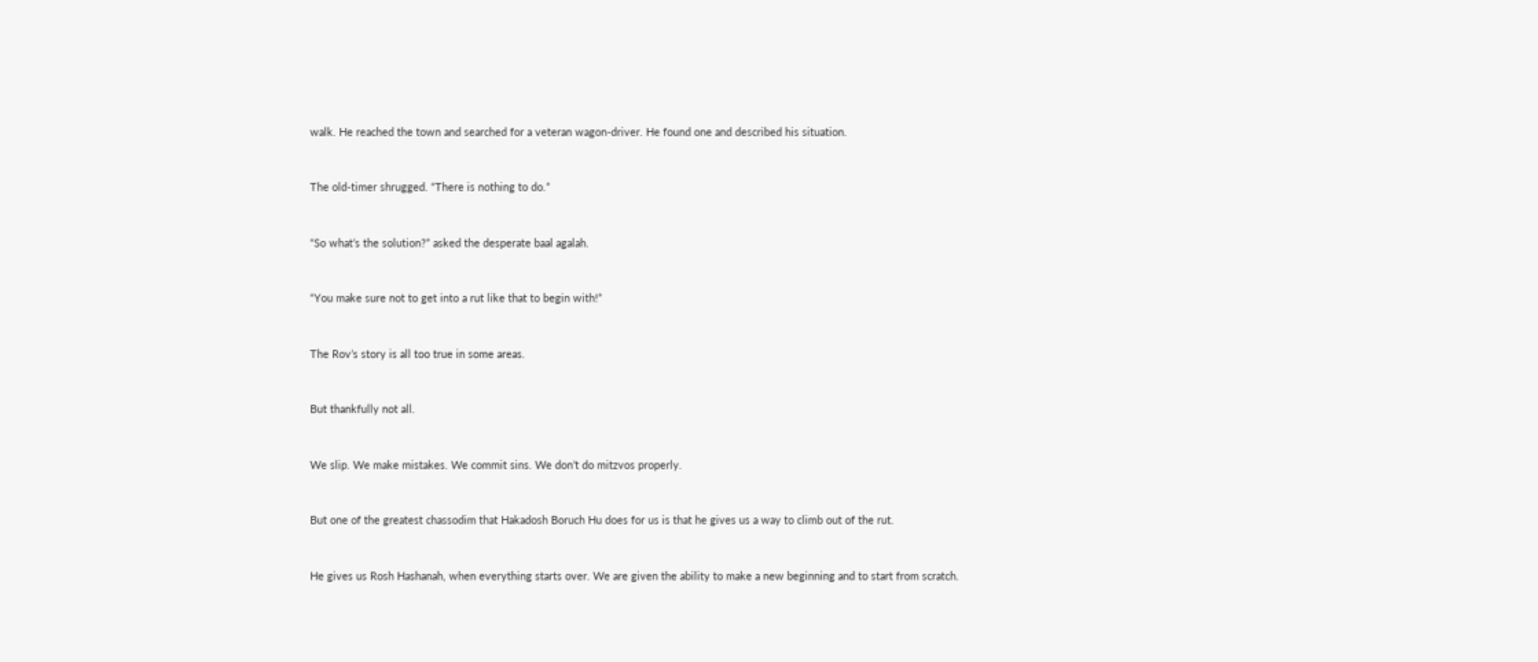walk. He reached the town and searched for a veteran wagon-driver. He found one and described his situation.


The old-timer shrugged. “There is nothing to do.”


“So what’s the solution?” asked the desperate baal agalah.


“You make sure not to get into a rut like that to begin with!”


The Rov’s story is all too true in some areas.


But thankfully not all.


We slip. We make mistakes. We commit sins. We don’t do mitzvos properly.


But one of the greatest chassodim that Hakadosh Boruch Hu does for us is that he gives us a way to climb out of the rut.


He gives us Rosh Hashanah, when everything starts over. We are given the ability to make a new beginning and to start from scratch.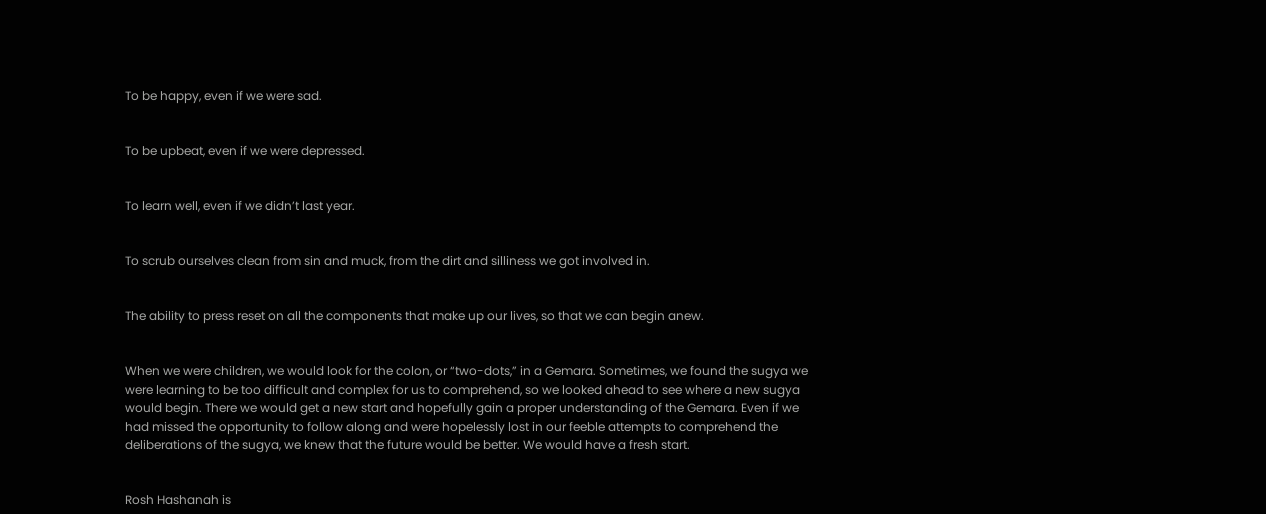To be happy, even if we were sad.


To be upbeat, even if we were depressed.


To learn well, even if we didn’t last year.


To scrub ourselves clean from sin and muck, from the dirt and silliness we got involved in.


The ability to press reset on all the components that make up our lives, so that we can begin anew.


When we were children, we would look for the colon, or “two-dots,” in a Gemara. Sometimes, we found the sugya we were learning to be too difficult and complex for us to comprehend, so we looked ahead to see where a new sugya would begin. There we would get a new start and hopefully gain a proper understanding of the Gemara. Even if we had missed the opportunity to follow along and were hopelessly lost in our feeble attempts to comprehend the deliberations of the sugya, we knew that the future would be better. We would have a fresh start.


Rosh Hashanah is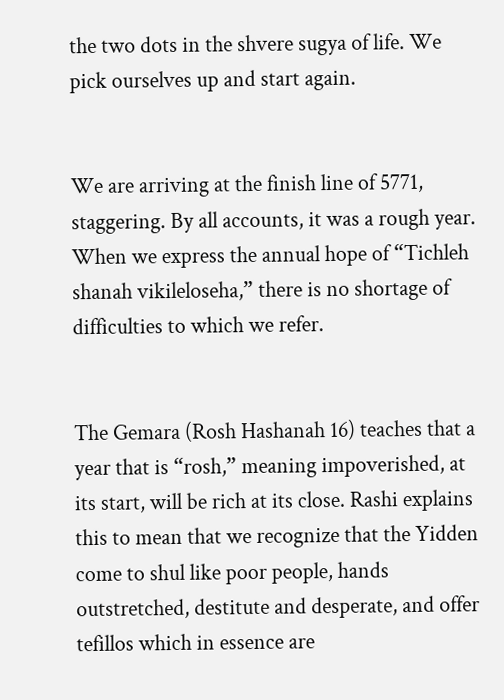the two dots in the shvere sugya of life. We pick ourselves up and start again.


We are arriving at the finish line of 5771, staggering. By all accounts, it was a rough year. When we express the annual hope of “Tichleh shanah vikileloseha,” there is no shortage of difficulties to which we refer.


The Gemara (Rosh Hashanah 16) teaches that a year that is “rosh,” meaning impoverished, at its start, will be rich at its close. Rashi explains this to mean that we recognize that the Yidden come to shul like poor people, hands outstretched, destitute and desperate, and offer tefillos which in essence are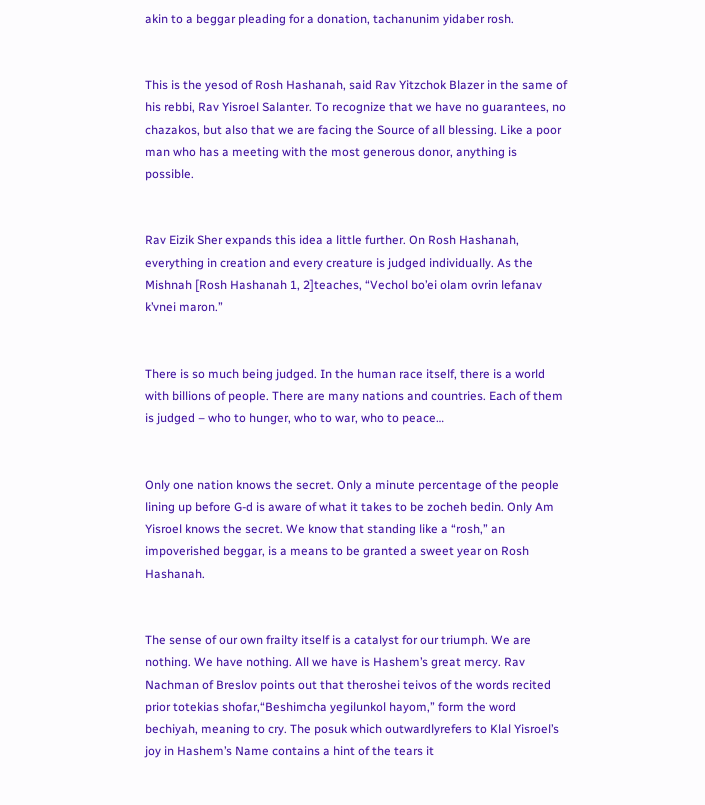akin to a beggar pleading for a donation, tachanunim yidaber rosh.


This is the yesod of Rosh Hashanah, said Rav Yitzchok Blazer in the same of his rebbi, Rav Yisroel Salanter. To recognize that we have no guarantees, no chazakos, but also that we are facing the Source of all blessing. Like a poor man who has a meeting with the most generous donor, anything is possible.


Rav Eizik Sher expands this idea a little further. On Rosh Hashanah, everything in creation and every creature is judged individually. As the Mishnah [Rosh Hashanah 1, 2]teaches, “Vechol bo’ei olam ovrin lefanav k’vnei maron.”


There is so much being judged. In the human race itself, there is a world with billions of people. There are many nations and countries. Each of them is judged – who to hunger, who to war, who to peace…


Only one nation knows the secret. Only a minute percentage of the people lining up before G-d is aware of what it takes to be zocheh bedin. Only Am Yisroel knows the secret. We know that standing like a “rosh,” an impoverished beggar, is a means to be granted a sweet year on Rosh Hashanah.


The sense of our own frailty itself is a catalyst for our triumph. We are nothing. We have nothing. All we have is Hashem’s great mercy. Rav Nachman of Breslov points out that theroshei teivos of the words recited prior totekias shofar,“Beshimcha yegilunkol hayom,” form the word bechiyah, meaning to cry. The posuk which outwardlyrefers to Klal Yisroel’s joy in Hashem’s Name contains a hint of the tears it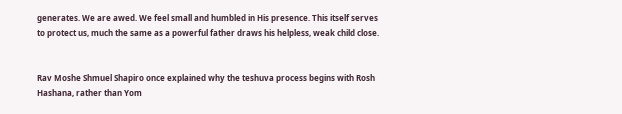generates. We are awed. We feel small and humbled in His presence. This itself serves to protect us, much the same as a powerful father draws his helpless, weak child close.


Rav Moshe Shmuel Shapiro once explained why the teshuva process begins with Rosh Hashana, rather than Yom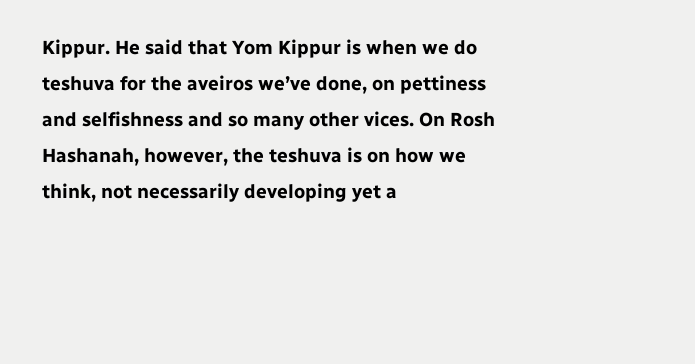Kippur. He said that Yom Kippur is when we do teshuva for the aveiros we’ve done, on pettiness and selfishness and so many other vices. On Rosh Hashanah, however, the teshuva is on how we think, not necessarily developing yet a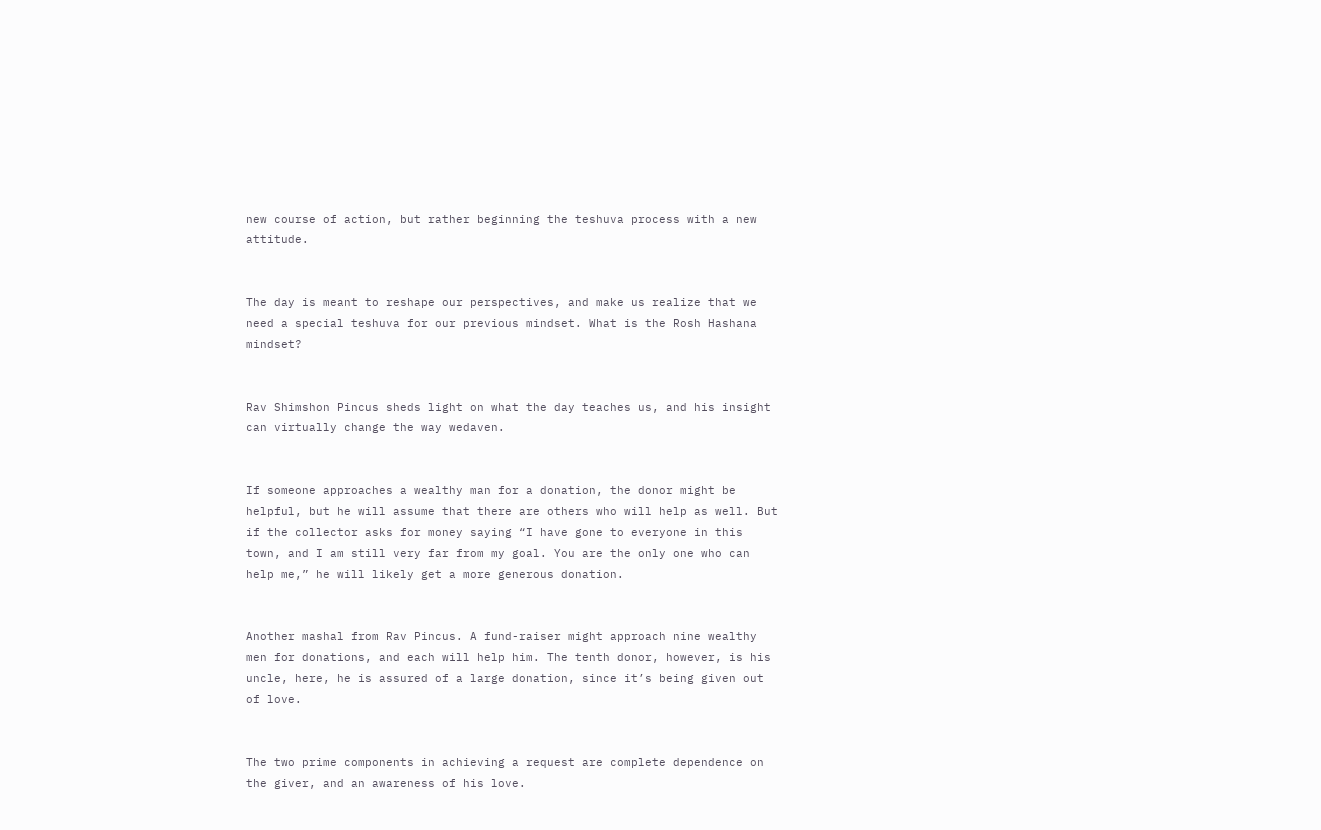new course of action, but rather beginning the teshuva process with a new attitude.


The day is meant to reshape our perspectives, and make us realize that we need a special teshuva for our previous mindset. What is the Rosh Hashana mindset?


Rav Shimshon Pincus sheds light on what the day teaches us, and his insight can virtually change the way wedaven.


If someone approaches a wealthy man for a donation, the donor might be helpful, but he will assume that there are others who will help as well. But if the collector asks for money saying “I have gone to everyone in this town, and I am still very far from my goal. You are the only one who can help me,” he will likely get a more generous donation.


Another mashal from Rav Pincus. A fund-raiser might approach nine wealthy men for donations, and each will help him. The tenth donor, however, is his uncle, here, he is assured of a large donation, since it’s being given out of love.


The two prime components in achieving a request are complete dependence on the giver, and an awareness of his love.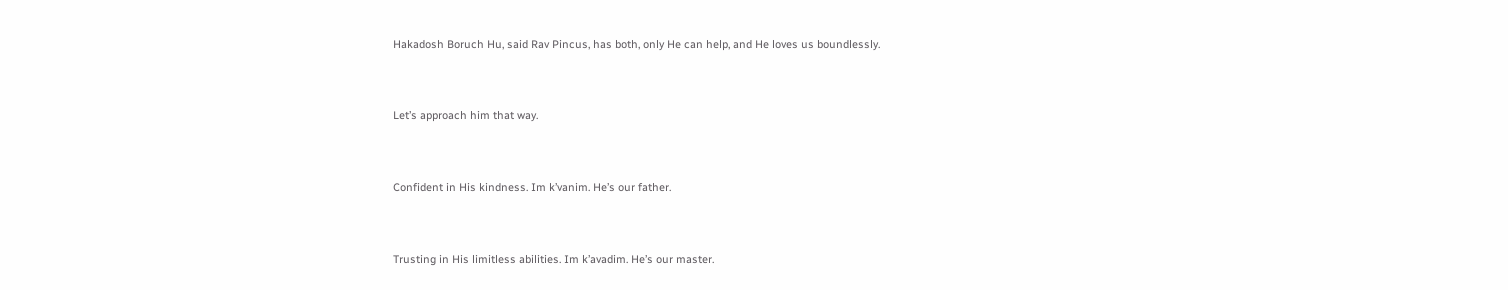Hakadosh Boruch Hu, said Rav Pincus, has both, only He can help, and He loves us boundlessly.


Let’s approach him that way.


Confident in His kindness. Im k’vanim. He’s our father.


Trusting in His limitless abilities. Im k’avadim. He’s our master.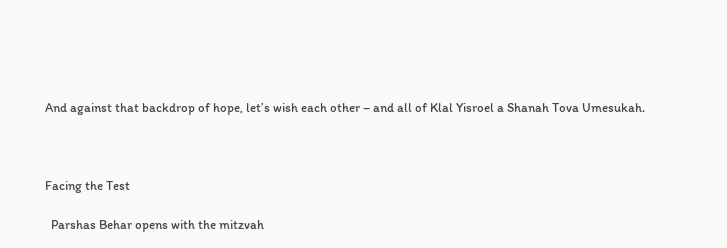And against that backdrop of hope, let’s wish each other – and all of Klal Yisroel a Shanah Tova Umesukah.



Facing the Test

  Parshas Behar opens with the mitzvah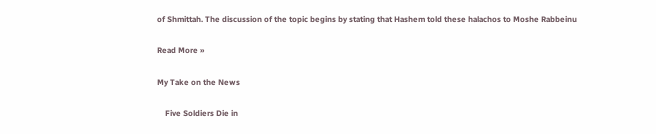of Shmittah. The discussion of the topic begins by stating that Hashem told these halachos to Moshe Rabbeinu

Read More »

My Take on the News

    Five Soldiers Die in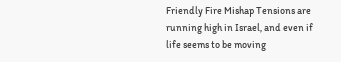Friendly Fire Mishap Tensions are running high in Israel, and even if life seems to be moving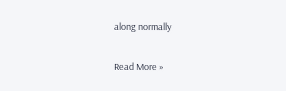along normally

Read More »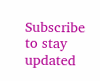Subscribe to stay updated